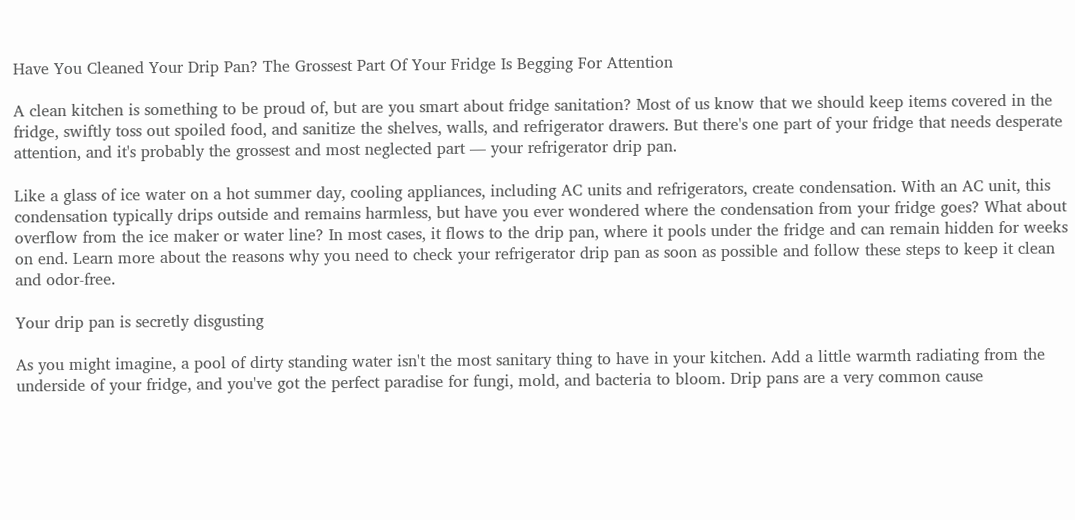Have You Cleaned Your Drip Pan? The Grossest Part Of Your Fridge Is Begging For Attention

A clean kitchen is something to be proud of, but are you smart about fridge sanitation? Most of us know that we should keep items covered in the fridge, swiftly toss out spoiled food, and sanitize the shelves, walls, and refrigerator drawers. But there's one part of your fridge that needs desperate attention, and it's probably the grossest and most neglected part — your refrigerator drip pan.

Like a glass of ice water on a hot summer day, cooling appliances, including AC units and refrigerators, create condensation. With an AC unit, this condensation typically drips outside and remains harmless, but have you ever wondered where the condensation from your fridge goes? What about overflow from the ice maker or water line? In most cases, it flows to the drip pan, where it pools under the fridge and can remain hidden for weeks on end. Learn more about the reasons why you need to check your refrigerator drip pan as soon as possible and follow these steps to keep it clean and odor-free.

Your drip pan is secretly disgusting

As you might imagine, a pool of dirty standing water isn't the most sanitary thing to have in your kitchen. Add a little warmth radiating from the underside of your fridge, and you've got the perfect paradise for fungi, mold, and bacteria to bloom. Drip pans are a very common cause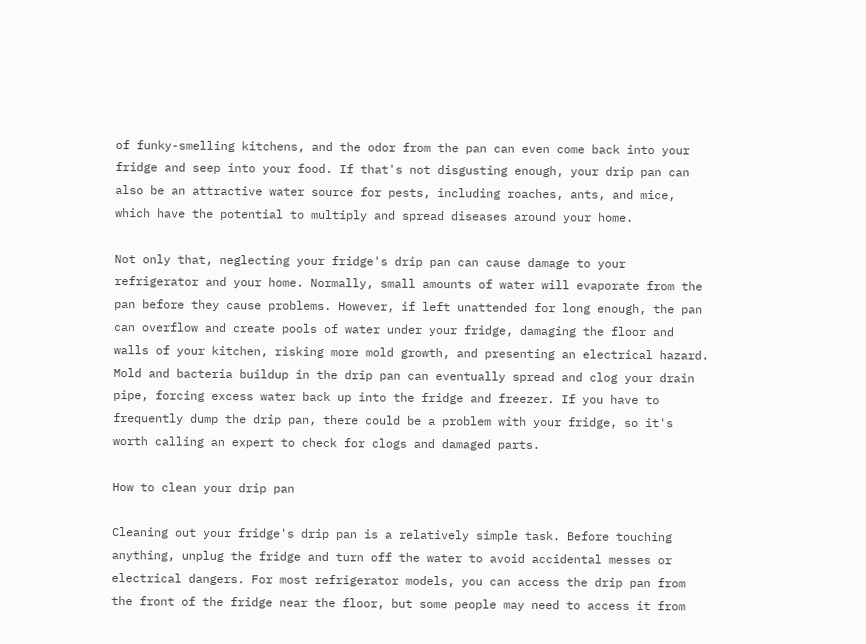of funky-smelling kitchens, and the odor from the pan can even come back into your fridge and seep into your food. If that's not disgusting enough, your drip pan can also be an attractive water source for pests, including roaches, ants, and mice, which have the potential to multiply and spread diseases around your home.

Not only that, neglecting your fridge's drip pan can cause damage to your refrigerator and your home. Normally, small amounts of water will evaporate from the pan before they cause problems. However, if left unattended for long enough, the pan can overflow and create pools of water under your fridge, damaging the floor and walls of your kitchen, risking more mold growth, and presenting an electrical hazard. Mold and bacteria buildup in the drip pan can eventually spread and clog your drain pipe, forcing excess water back up into the fridge and freezer. If you have to frequently dump the drip pan, there could be a problem with your fridge, so it's worth calling an expert to check for clogs and damaged parts.

How to clean your drip pan

Cleaning out your fridge's drip pan is a relatively simple task. Before touching anything, unplug the fridge and turn off the water to avoid accidental messes or electrical dangers. For most refrigerator models, you can access the drip pan from the front of the fridge near the floor, but some people may need to access it from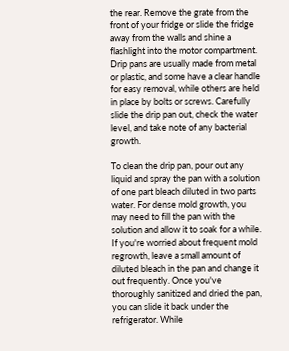the rear. Remove the grate from the front of your fridge or slide the fridge away from the walls and shine a flashlight into the motor compartment. Drip pans are usually made from metal or plastic, and some have a clear handle for easy removal, while others are held in place by bolts or screws. Carefully slide the drip pan out, check the water level, and take note of any bacterial growth.

To clean the drip pan, pour out any liquid and spray the pan with a solution of one part bleach diluted in two parts water. For dense mold growth, you may need to fill the pan with the solution and allow it to soak for a while. If you're worried about frequent mold regrowth, leave a small amount of diluted bleach in the pan and change it out frequently. Once you've thoroughly sanitized and dried the pan, you can slide it back under the refrigerator. While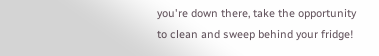you're down there, take the opportunity to clean and sweep behind your fridge!